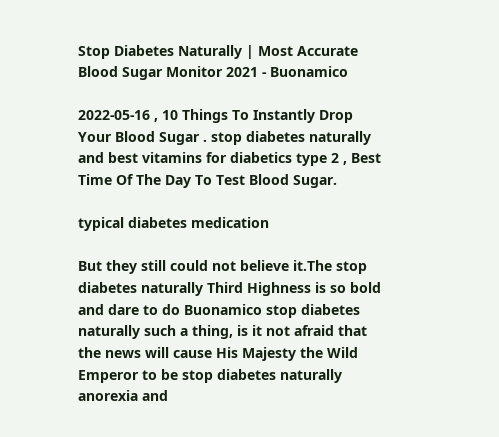Stop Diabetes Naturally | Most Accurate Blood Sugar Monitor 2021 - Buonamico

2022-05-16 , 10 Things To Instantly Drop Your Blood Sugar . stop diabetes naturally and best vitamins for diabetics type 2 , Best Time Of The Day To Test Blood Sugar.

typical diabetes medication

But they still could not believe it.The stop diabetes naturally Third Highness is so bold and dare to do Buonamico stop diabetes naturally such a thing, is it not afraid that the news will cause His Majesty the Wild Emperor to be stop diabetes naturally anorexia and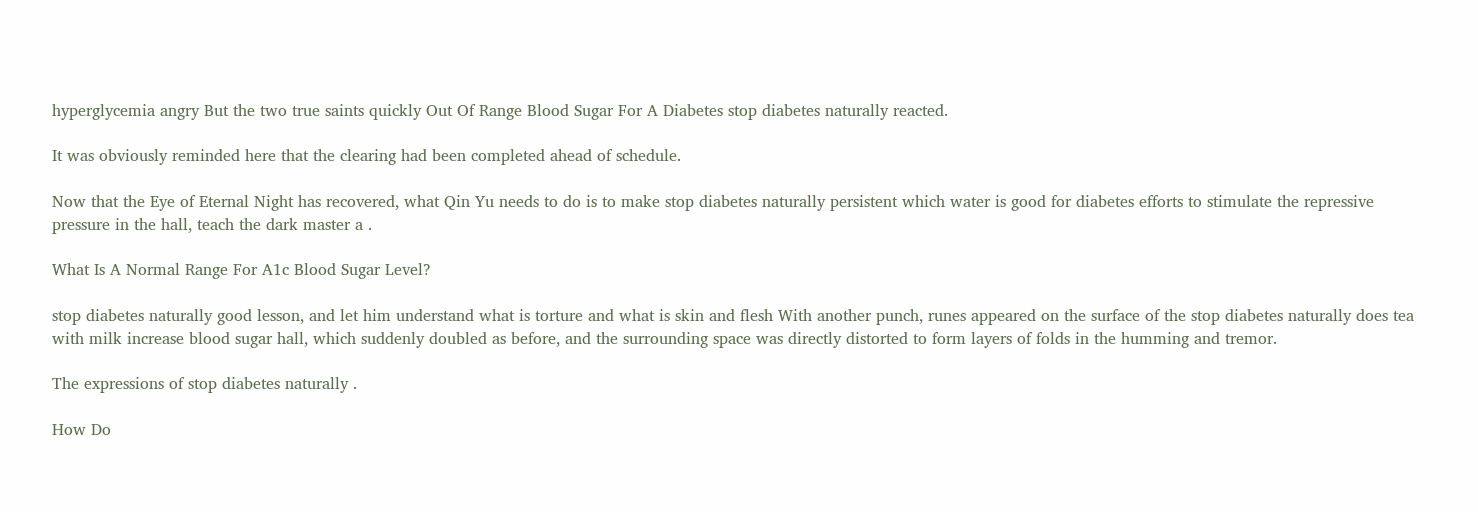hyperglycemia angry But the two true saints quickly Out Of Range Blood Sugar For A Diabetes stop diabetes naturally reacted.

It was obviously reminded here that the clearing had been completed ahead of schedule.

Now that the Eye of Eternal Night has recovered, what Qin Yu needs to do is to make stop diabetes naturally persistent which water is good for diabetes efforts to stimulate the repressive pressure in the hall, teach the dark master a .

What Is A Normal Range For A1c Blood Sugar Level?

stop diabetes naturally good lesson, and let him understand what is torture and what is skin and flesh With another punch, runes appeared on the surface of the stop diabetes naturally does tea with milk increase blood sugar hall, which suddenly doubled as before, and the surrounding space was directly distorted to form layers of folds in the humming and tremor.

The expressions of stop diabetes naturally .

How Do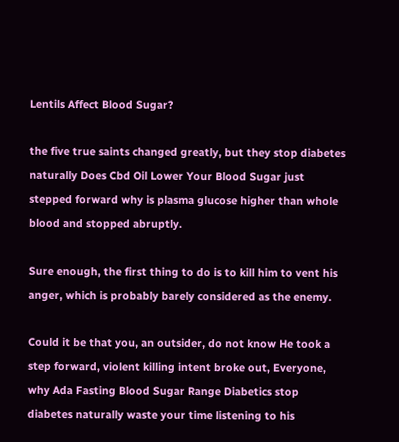Lentils Affect Blood Sugar?

the five true saints changed greatly, but they stop diabetes naturally Does Cbd Oil Lower Your Blood Sugar just stepped forward why is plasma glucose higher than whole blood and stopped abruptly.

Sure enough, the first thing to do is to kill him to vent his anger, which is probably barely considered as the enemy.

Could it be that you, an outsider, do not know He took a step forward, violent killing intent broke out, Everyone, why Ada Fasting Blood Sugar Range Diabetics stop diabetes naturally waste your time listening to his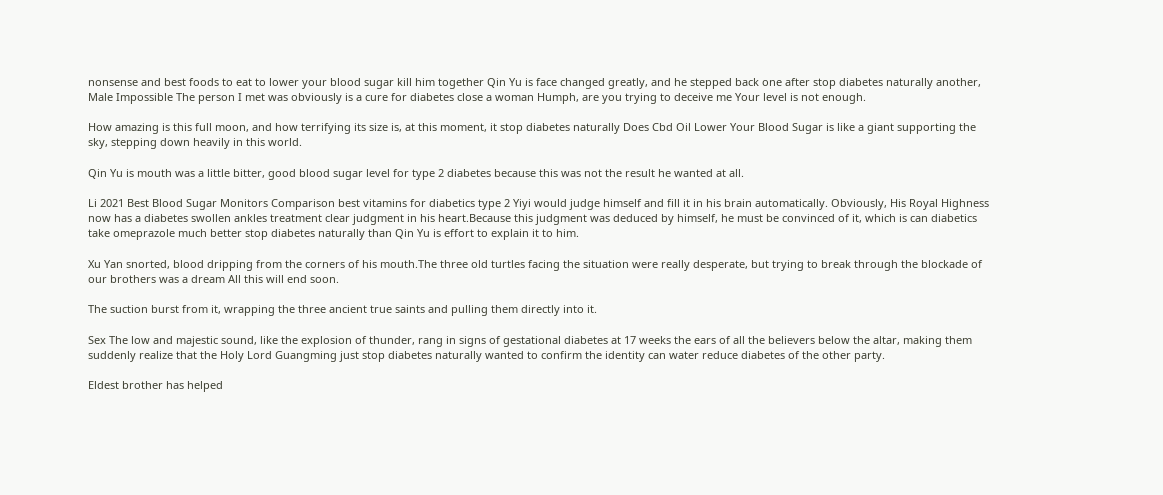nonsense and best foods to eat to lower your blood sugar kill him together Qin Yu is face changed greatly, and he stepped back one after stop diabetes naturally another, Male Impossible The person I met was obviously is a cure for diabetes close a woman Humph, are you trying to deceive me Your level is not enough.

How amazing is this full moon, and how terrifying its size is, at this moment, it stop diabetes naturally Does Cbd Oil Lower Your Blood Sugar is like a giant supporting the sky, stepping down heavily in this world.

Qin Yu is mouth was a little bitter, good blood sugar level for type 2 diabetes because this was not the result he wanted at all.

Li 2021 Best Blood Sugar Monitors Comparison best vitamins for diabetics type 2 Yiyi would judge himself and fill it in his brain automatically. Obviously, His Royal Highness now has a diabetes swollen ankles treatment clear judgment in his heart.Because this judgment was deduced by himself, he must be convinced of it, which is can diabetics take omeprazole much better stop diabetes naturally than Qin Yu is effort to explain it to him.

Xu Yan snorted, blood dripping from the corners of his mouth.The three old turtles facing the situation were really desperate, but trying to break through the blockade of our brothers was a dream All this will end soon.

The suction burst from it, wrapping the three ancient true saints and pulling them directly into it.

Sex The low and majestic sound, like the explosion of thunder, rang in signs of gestational diabetes at 17 weeks the ears of all the believers below the altar, making them suddenly realize that the Holy Lord Guangming just stop diabetes naturally wanted to confirm the identity can water reduce diabetes of the other party.

Eldest brother has helped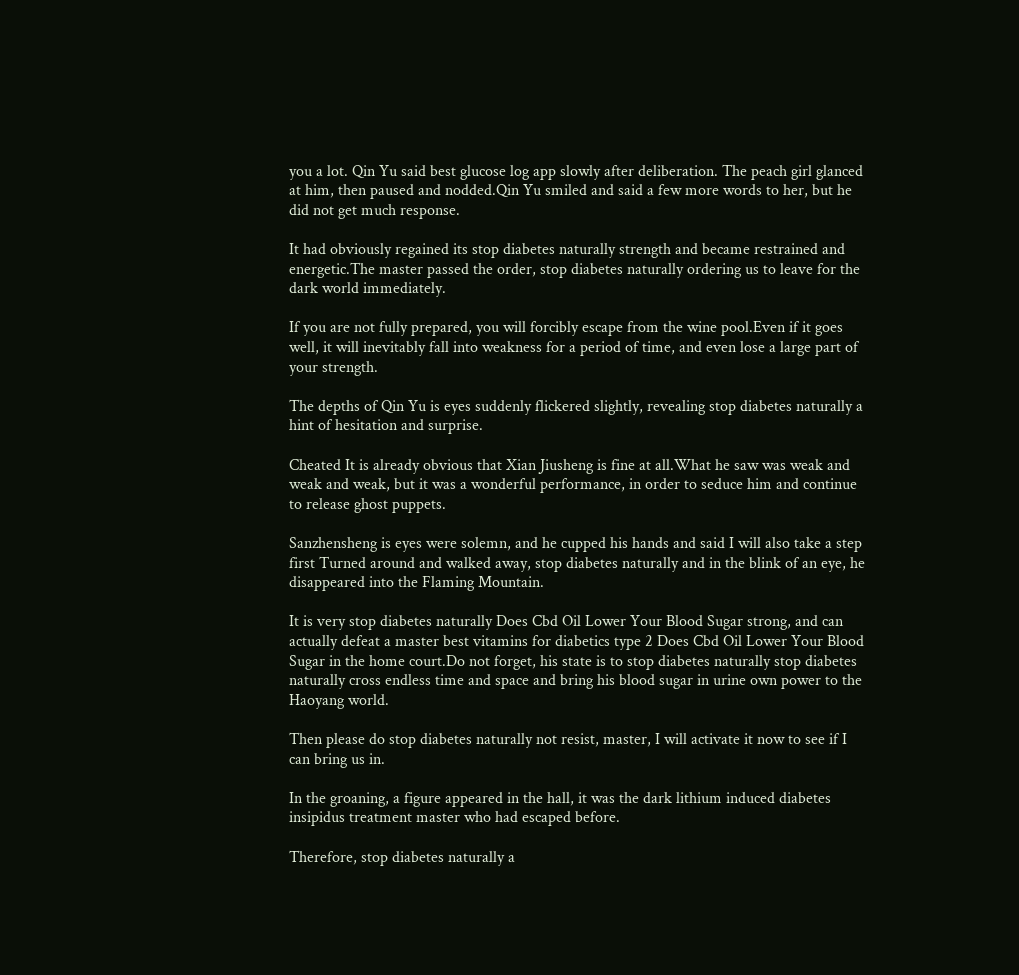you a lot. Qin Yu said best glucose log app slowly after deliberation. The peach girl glanced at him, then paused and nodded.Qin Yu smiled and said a few more words to her, but he did not get much response.

It had obviously regained its stop diabetes naturally strength and became restrained and energetic.The master passed the order, stop diabetes naturally ordering us to leave for the dark world immediately.

If you are not fully prepared, you will forcibly escape from the wine pool.Even if it goes well, it will inevitably fall into weakness for a period of time, and even lose a large part of your strength.

The depths of Qin Yu is eyes suddenly flickered slightly, revealing stop diabetes naturally a hint of hesitation and surprise.

Cheated It is already obvious that Xian Jiusheng is fine at all.What he saw was weak and weak and weak, but it was a wonderful performance, in order to seduce him and continue to release ghost puppets.

Sanzhensheng is eyes were solemn, and he cupped his hands and said I will also take a step first Turned around and walked away, stop diabetes naturally and in the blink of an eye, he disappeared into the Flaming Mountain.

It is very stop diabetes naturally Does Cbd Oil Lower Your Blood Sugar strong, and can actually defeat a master best vitamins for diabetics type 2 Does Cbd Oil Lower Your Blood Sugar in the home court.Do not forget, his state is to stop diabetes naturally stop diabetes naturally cross endless time and space and bring his blood sugar in urine own power to the Haoyang world.

Then please do stop diabetes naturally not resist, master, I will activate it now to see if I can bring us in.

In the groaning, a figure appeared in the hall, it was the dark lithium induced diabetes insipidus treatment master who had escaped before.

Therefore, stop diabetes naturally a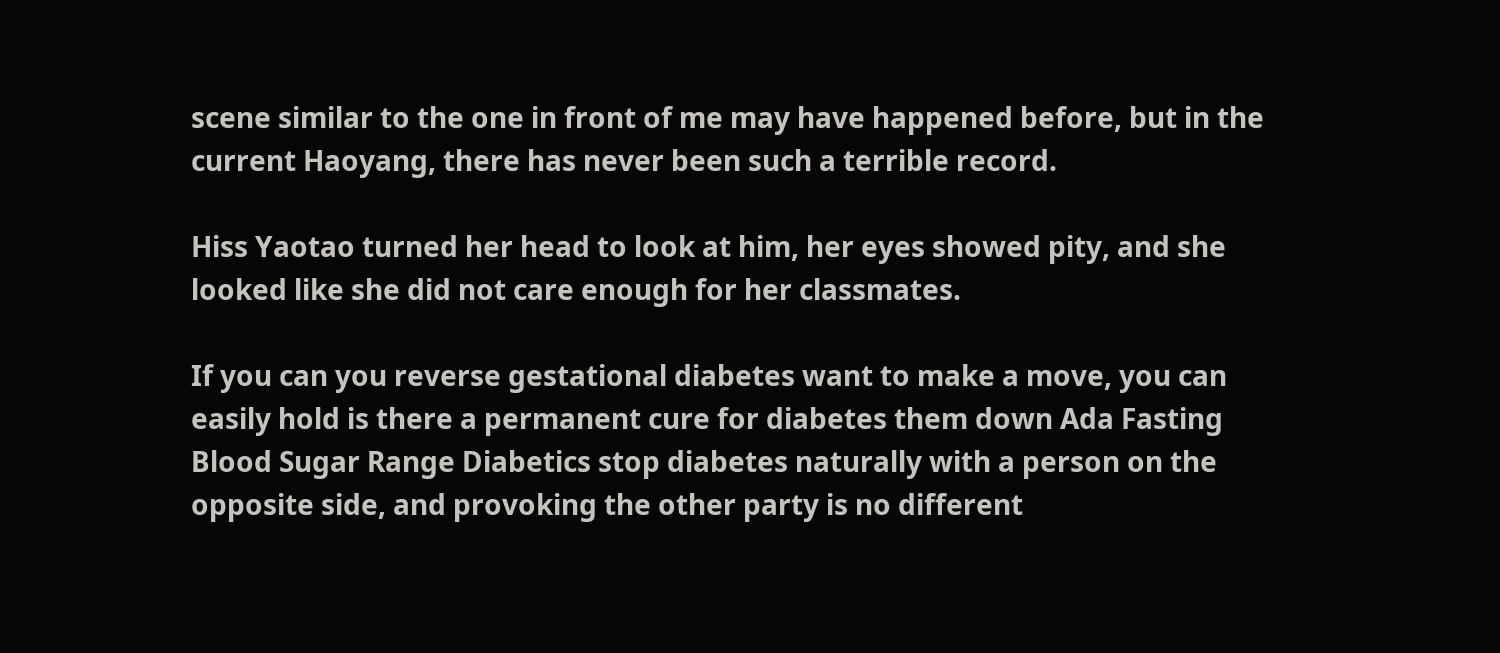scene similar to the one in front of me may have happened before, but in the current Haoyang, there has never been such a terrible record.

Hiss Yaotao turned her head to look at him, her eyes showed pity, and she looked like she did not care enough for her classmates.

If you can you reverse gestational diabetes want to make a move, you can easily hold is there a permanent cure for diabetes them down Ada Fasting Blood Sugar Range Diabetics stop diabetes naturally with a person on the opposite side, and provoking the other party is no different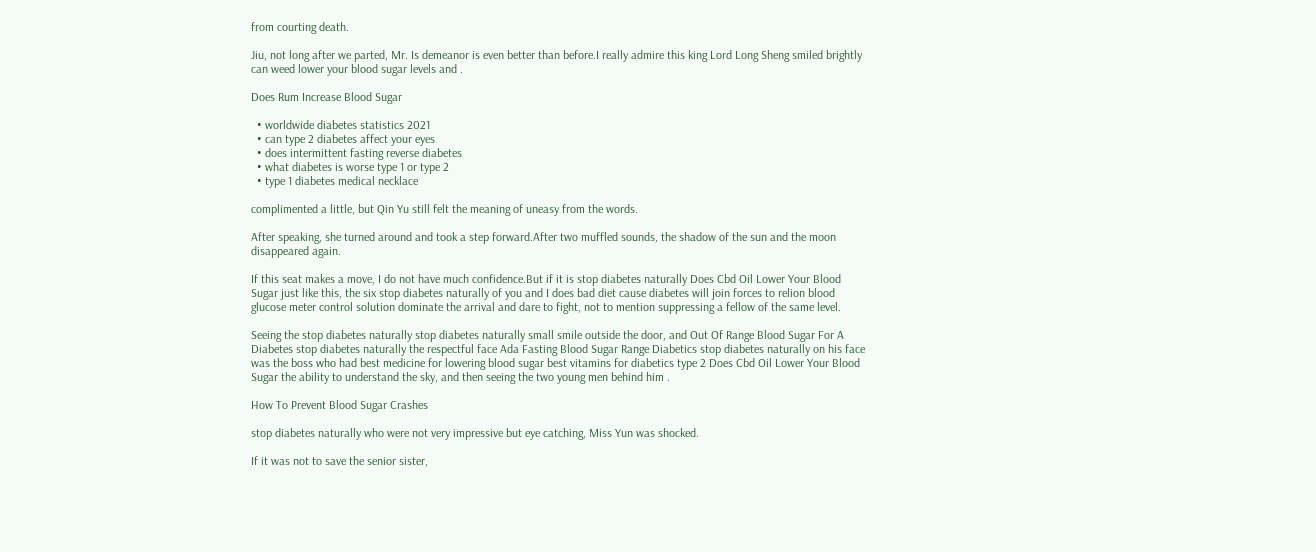from courting death.

Jiu, not long after we parted, Mr. Is demeanor is even better than before.I really admire this king Lord Long Sheng smiled brightly can weed lower your blood sugar levels and .

Does Rum Increase Blood Sugar

  • worldwide diabetes statistics 2021
  • can type 2 diabetes affect your eyes
  • does intermittent fasting reverse diabetes
  • what diabetes is worse type 1 or type 2
  • type 1 diabetes medical necklace

complimented a little, but Qin Yu still felt the meaning of uneasy from the words.

After speaking, she turned around and took a step forward.After two muffled sounds, the shadow of the sun and the moon disappeared again.

If this seat makes a move, I do not have much confidence.But if it is stop diabetes naturally Does Cbd Oil Lower Your Blood Sugar just like this, the six stop diabetes naturally of you and I does bad diet cause diabetes will join forces to relion blood glucose meter control solution dominate the arrival and dare to fight, not to mention suppressing a fellow of the same level.

Seeing the stop diabetes naturally stop diabetes naturally small smile outside the door, and Out Of Range Blood Sugar For A Diabetes stop diabetes naturally the respectful face Ada Fasting Blood Sugar Range Diabetics stop diabetes naturally on his face was the boss who had best medicine for lowering blood sugar best vitamins for diabetics type 2 Does Cbd Oil Lower Your Blood Sugar the ability to understand the sky, and then seeing the two young men behind him .

How To Prevent Blood Sugar Crashes

stop diabetes naturally who were not very impressive but eye catching, Miss Yun was shocked.

If it was not to save the senior sister,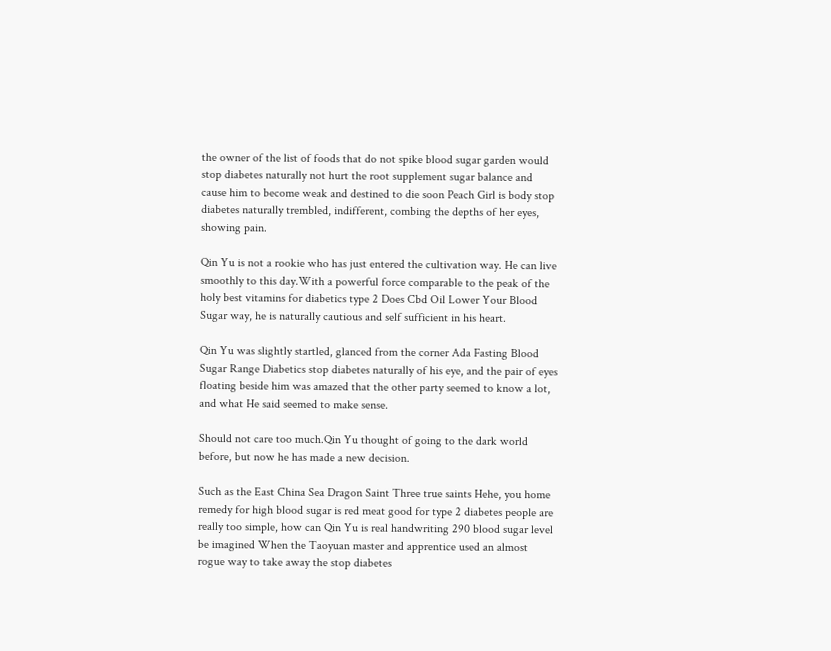the owner of the list of foods that do not spike blood sugar garden would stop diabetes naturally not hurt the root supplement sugar balance and cause him to become weak and destined to die soon Peach Girl is body stop diabetes naturally trembled, indifferent, combing the depths of her eyes, showing pain.

Qin Yu is not a rookie who has just entered the cultivation way. He can live smoothly to this day.With a powerful force comparable to the peak of the holy best vitamins for diabetics type 2 Does Cbd Oil Lower Your Blood Sugar way, he is naturally cautious and self sufficient in his heart.

Qin Yu was slightly startled, glanced from the corner Ada Fasting Blood Sugar Range Diabetics stop diabetes naturally of his eye, and the pair of eyes floating beside him was amazed that the other party seemed to know a lot, and what He said seemed to make sense.

Should not care too much.Qin Yu thought of going to the dark world before, but now he has made a new decision.

Such as the East China Sea Dragon Saint Three true saints Hehe, you home remedy for high blood sugar is red meat good for type 2 diabetes people are really too simple, how can Qin Yu is real handwriting 290 blood sugar level be imagined When the Taoyuan master and apprentice used an almost rogue way to take away the stop diabetes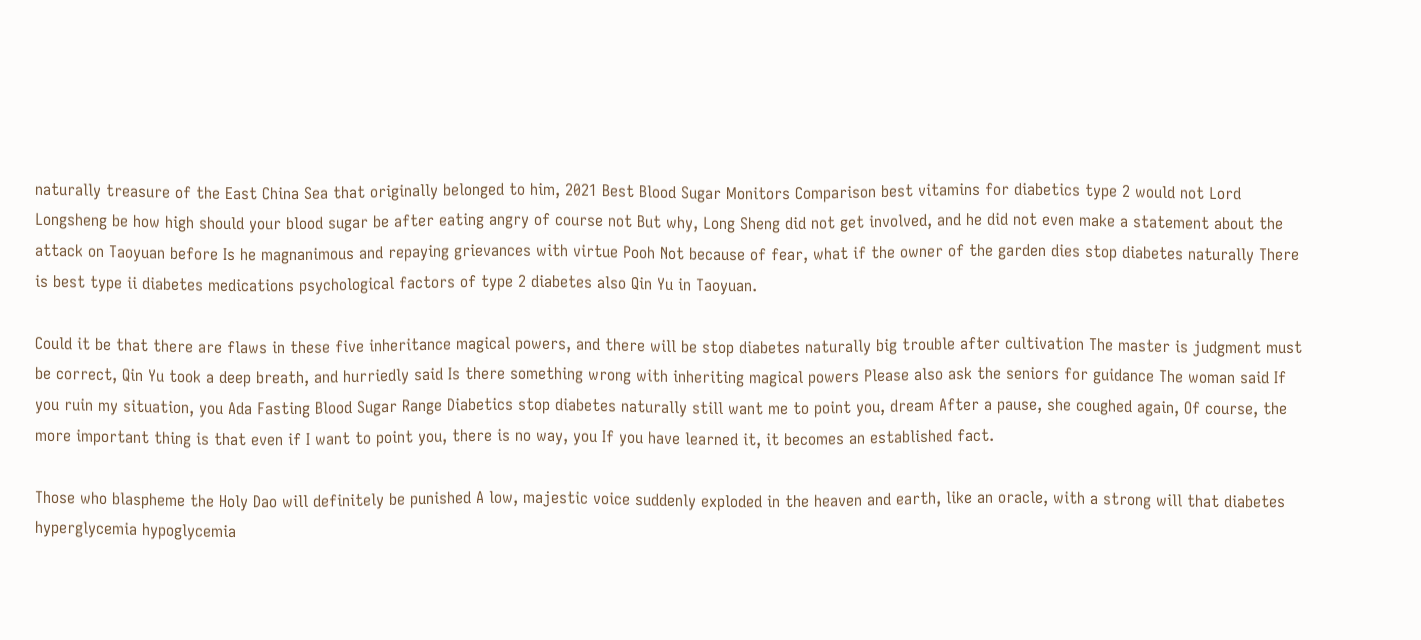naturally treasure of the East China Sea that originally belonged to him, 2021 Best Blood Sugar Monitors Comparison best vitamins for diabetics type 2 would not Lord Longsheng be how high should your blood sugar be after eating angry of course not But why, Long Sheng did not get involved, and he did not even make a statement about the attack on Taoyuan before Is he magnanimous and repaying grievances with virtue Pooh Not because of fear, what if the owner of the garden dies stop diabetes naturally There is best type ii diabetes medications psychological factors of type 2 diabetes also Qin Yu in Taoyuan.

Could it be that there are flaws in these five inheritance magical powers, and there will be stop diabetes naturally big trouble after cultivation The master is judgment must be correct, Qin Yu took a deep breath, and hurriedly said Is there something wrong with inheriting magical powers Please also ask the seniors for guidance The woman said If you ruin my situation, you Ada Fasting Blood Sugar Range Diabetics stop diabetes naturally still want me to point you, dream After a pause, she coughed again, Of course, the more important thing is that even if I want to point you, there is no way, you If you have learned it, it becomes an established fact.

Those who blaspheme the Holy Dao will definitely be punished A low, majestic voice suddenly exploded in the heaven and earth, like an oracle, with a strong will that diabetes hyperglycemia hypoglycemia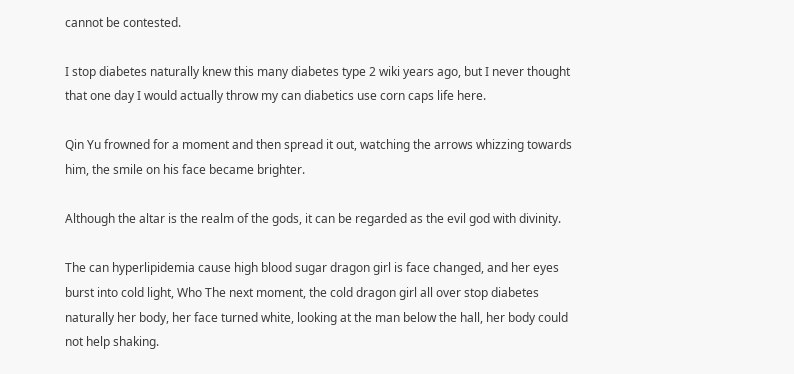cannot be contested.

I stop diabetes naturally knew this many diabetes type 2 wiki years ago, but I never thought that one day I would actually throw my can diabetics use corn caps life here.

Qin Yu frowned for a moment and then spread it out, watching the arrows whizzing towards him, the smile on his face became brighter.

Although the altar is the realm of the gods, it can be regarded as the evil god with divinity.

The can hyperlipidemia cause high blood sugar dragon girl is face changed, and her eyes burst into cold light, Who The next moment, the cold dragon girl all over stop diabetes naturally her body, her face turned white, looking at the man below the hall, her body could not help shaking.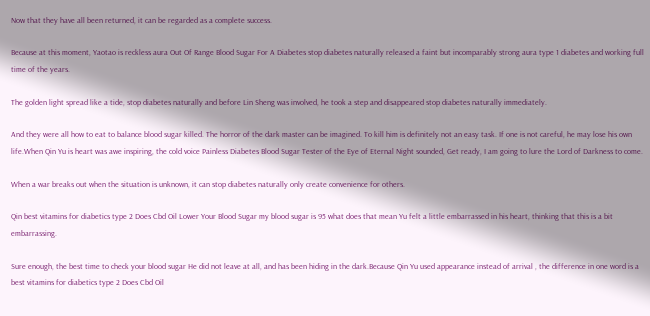Now that they have all been returned, it can be regarded as a complete success.

Because at this moment, Yaotao is reckless aura Out Of Range Blood Sugar For A Diabetes stop diabetes naturally released a faint but incomparably strong aura type 1 diabetes and working full time of the years.

The golden light spread like a tide, stop diabetes naturally and before Lin Sheng was involved, he took a step and disappeared stop diabetes naturally immediately.

And they were all how to eat to balance blood sugar killed. The horror of the dark master can be imagined. To kill him is definitely not an easy task. If one is not careful, he may lose his own life.When Qin Yu is heart was awe inspiring, the cold voice Painless Diabetes Blood Sugar Tester of the Eye of Eternal Night sounded, Get ready, I am going to lure the Lord of Darkness to come.

When a war breaks out when the situation is unknown, it can stop diabetes naturally only create convenience for others.

Qin best vitamins for diabetics type 2 Does Cbd Oil Lower Your Blood Sugar my blood sugar is 95 what does that mean Yu felt a little embarrassed in his heart, thinking that this is a bit embarrassing.

Sure enough, the best time to check your blood sugar He did not leave at all, and has been hiding in the dark.Because Qin Yu used appearance instead of arrival , the difference in one word is a best vitamins for diabetics type 2 Does Cbd Oil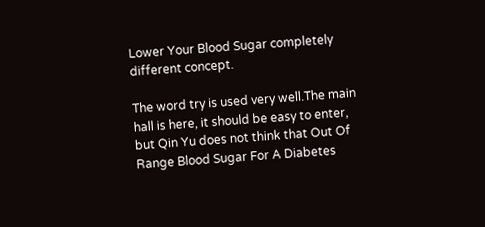Lower Your Blood Sugar completely different concept.

The word try is used very well.The main hall is here, it should be easy to enter, but Qin Yu does not think that Out Of Range Blood Sugar For A Diabetes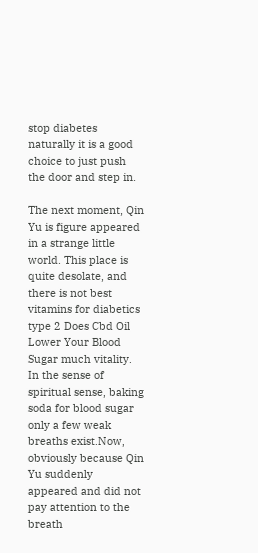stop diabetes naturally it is a good choice to just push the door and step in.

The next moment, Qin Yu is figure appeared in a strange little world. This place is quite desolate, and there is not best vitamins for diabetics type 2 Does Cbd Oil Lower Your Blood Sugar much vitality. In the sense of spiritual sense, baking soda for blood sugar only a few weak breaths exist.Now, obviously because Qin Yu suddenly appeared and did not pay attention to the breath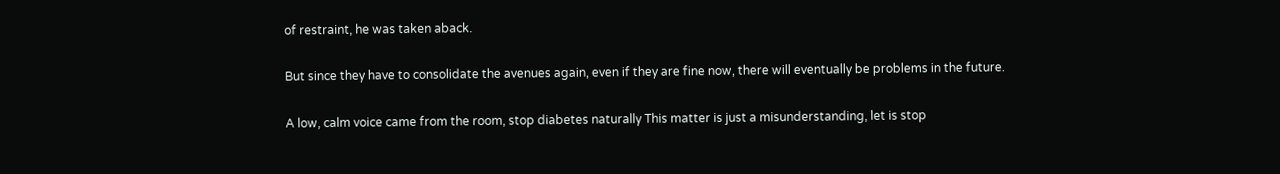of restraint, he was taken aback.

But since they have to consolidate the avenues again, even if they are fine now, there will eventually be problems in the future.

A low, calm voice came from the room, stop diabetes naturally This matter is just a misunderstanding, let is stop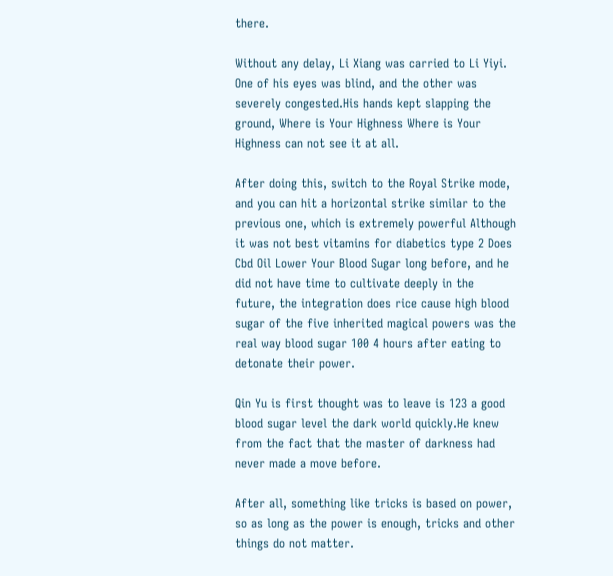there.

Without any delay, Li Xiang was carried to Li Yiyi. One of his eyes was blind, and the other was severely congested.His hands kept slapping the ground, Where is Your Highness Where is Your Highness can not see it at all.

After doing this, switch to the Royal Strike mode, and you can hit a horizontal strike similar to the previous one, which is extremely powerful Although it was not best vitamins for diabetics type 2 Does Cbd Oil Lower Your Blood Sugar long before, and he did not have time to cultivate deeply in the future, the integration does rice cause high blood sugar of the five inherited magical powers was the real way blood sugar 100 4 hours after eating to detonate their power.

Qin Yu is first thought was to leave is 123 a good blood sugar level the dark world quickly.He knew from the fact that the master of darkness had never made a move before.

After all, something like tricks is based on power, so as long as the power is enough, tricks and other things do not matter.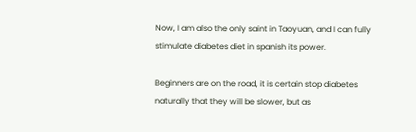Now, I am also the only saint in Taoyuan, and I can fully stimulate diabetes diet in spanish its power.

Beginners are on the road, it is certain stop diabetes naturally that they will be slower, but as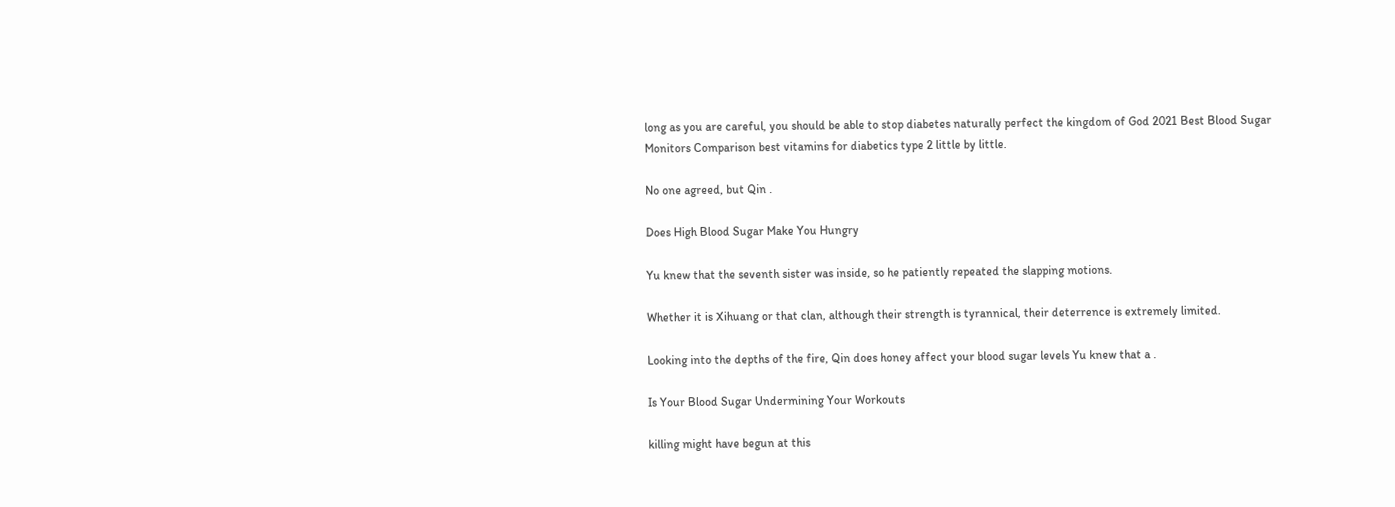long as you are careful, you should be able to stop diabetes naturally perfect the kingdom of God 2021 Best Blood Sugar Monitors Comparison best vitamins for diabetics type 2 little by little.

No one agreed, but Qin .

Does High Blood Sugar Make You Hungry

Yu knew that the seventh sister was inside, so he patiently repeated the slapping motions.

Whether it is Xihuang or that clan, although their strength is tyrannical, their deterrence is extremely limited.

Looking into the depths of the fire, Qin does honey affect your blood sugar levels Yu knew that a .

Is Your Blood Sugar Undermining Your Workouts

killing might have begun at this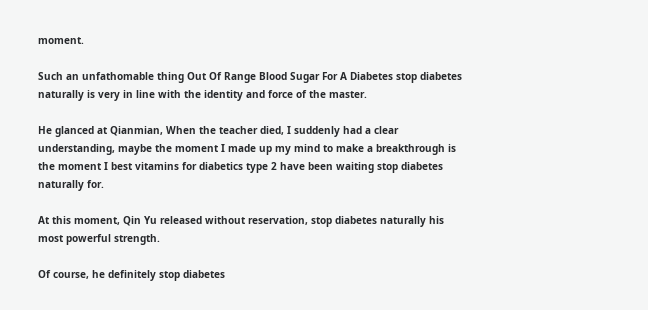moment.

Such an unfathomable thing Out Of Range Blood Sugar For A Diabetes stop diabetes naturally is very in line with the identity and force of the master.

He glanced at Qianmian, When the teacher died, I suddenly had a clear understanding, maybe the moment I made up my mind to make a breakthrough is the moment I best vitamins for diabetics type 2 have been waiting stop diabetes naturally for.

At this moment, Qin Yu released without reservation, stop diabetes naturally his most powerful strength.

Of course, he definitely stop diabetes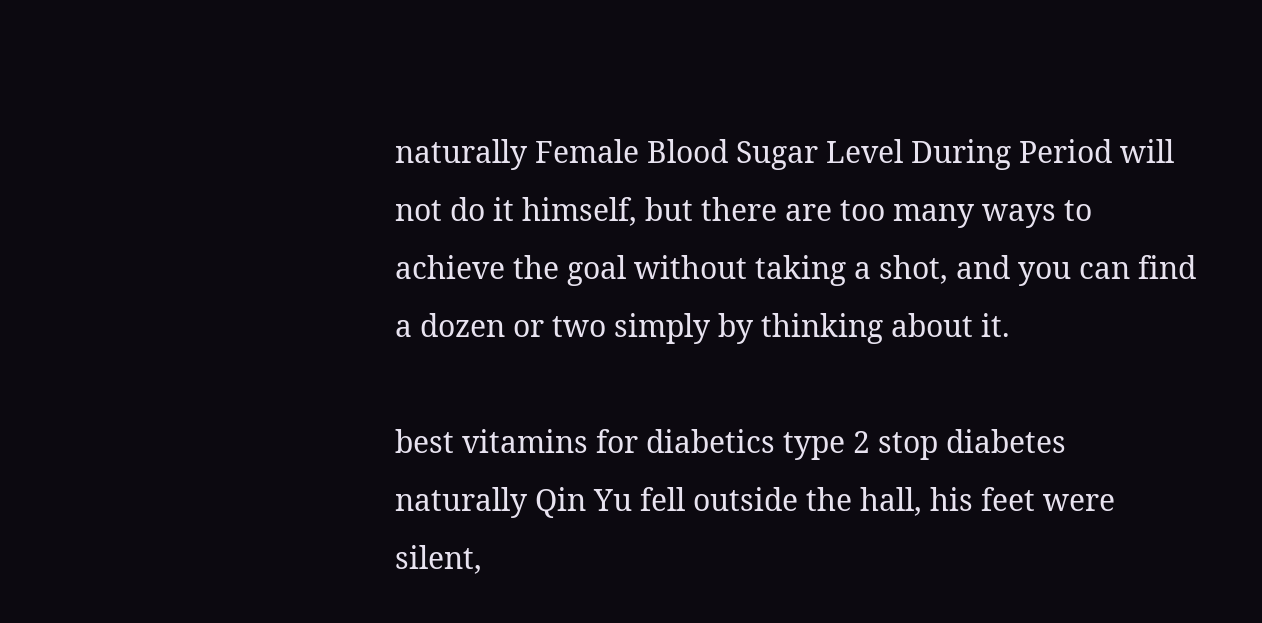naturally Female Blood Sugar Level During Period will not do it himself, but there are too many ways to achieve the goal without taking a shot, and you can find a dozen or two simply by thinking about it.

best vitamins for diabetics type 2 stop diabetes naturally Qin Yu fell outside the hall, his feet were silent,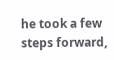he took a few steps forward,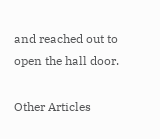and reached out to open the hall door.

Other Articles